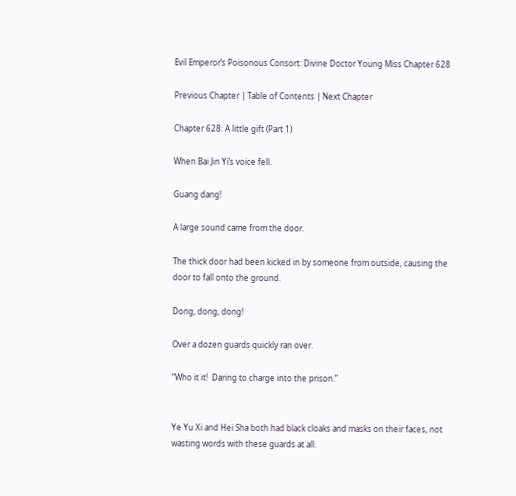Evil Emperor’s Poisonous Consort: Divine Doctor Young Miss Chapter 628

Previous Chapter | Table of Contents | Next Chapter

Chapter 628: A little gift (Part 1)

When Bai Jin Yi’s voice fell.

Guang dang!

A large sound came from the door.

The thick door had been kicked in by someone from outside, causing the door to fall onto the ground.

Dong, dong, dong!

Over a dozen guards quickly ran over.

“Who it it!  Daring to charge into the prison.”


Ye Yu Xi and Hei Sha both had black cloaks and masks on their faces, not wasting words with these guards at all.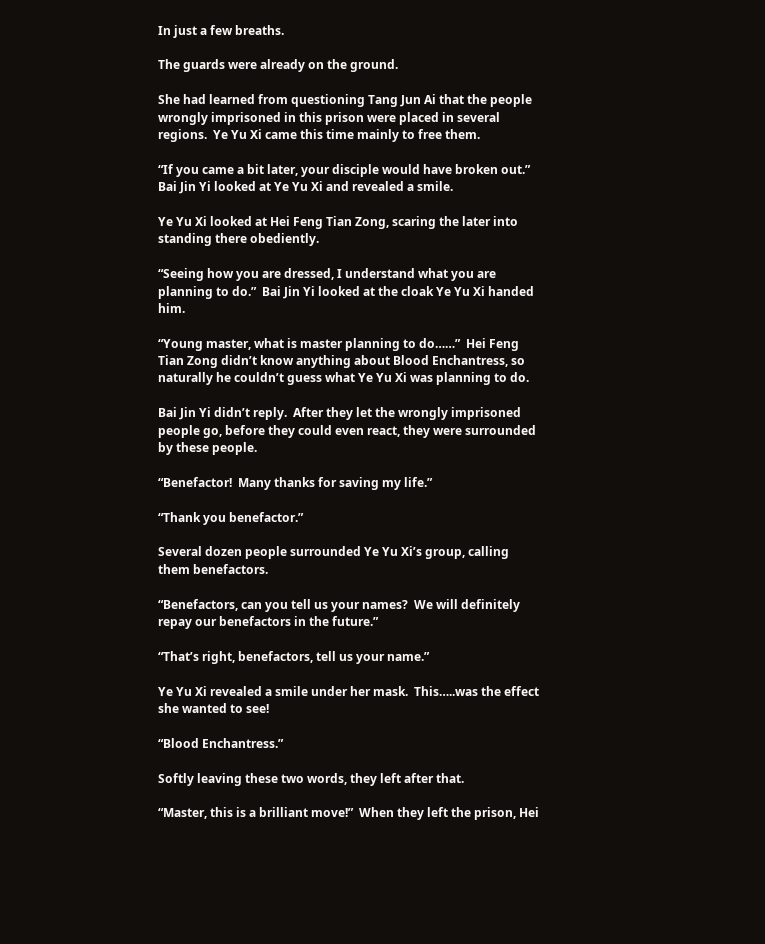In just a few breaths.

The guards were already on the ground.

She had learned from questioning Tang Jun Ai that the people wrongly imprisoned in this prison were placed in several regions.  Ye Yu Xi came this time mainly to free them.

“If you came a bit later, your disciple would have broken out.”  Bai Jin Yi looked at Ye Yu Xi and revealed a smile.

Ye Yu Xi looked at Hei Feng Tian Zong, scaring the later into standing there obediently.

“Seeing how you are dressed, I understand what you are planning to do.”  Bai Jin Yi looked at the cloak Ye Yu Xi handed him.

“Young master, what is master planning to do……”  Hei Feng Tian Zong didn’t know anything about Blood Enchantress, so naturally he couldn’t guess what Ye Yu Xi was planning to do.

Bai Jin Yi didn’t reply.  After they let the wrongly imprisoned people go, before they could even react, they were surrounded by these people.

“Benefactor!  Many thanks for saving my life.”

“Thank you benefactor.”

Several dozen people surrounded Ye Yu Xi’s group, calling them benefactors.

“Benefactors, can you tell us your names?  We will definitely repay our benefactors in the future.”

“That’s right, benefactors, tell us your name.”

Ye Yu Xi revealed a smile under her mask.  This…..was the effect she wanted to see!

“Blood Enchantress.”

Softly leaving these two words, they left after that.

“Master, this is a brilliant move!”  When they left the prison, Hei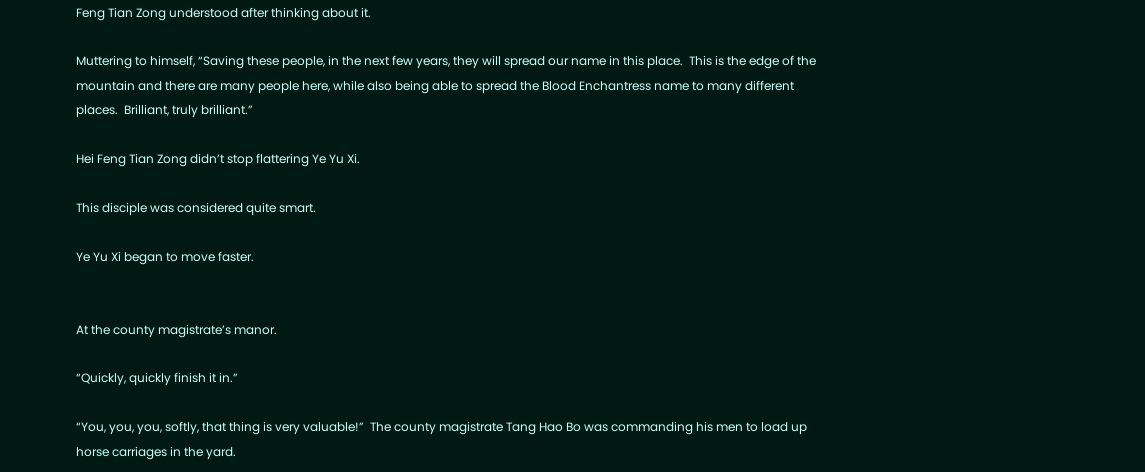Feng Tian Zong understood after thinking about it.

Muttering to himself, “Saving these people, in the next few years, they will spread our name in this place.  This is the edge of the mountain and there are many people here, while also being able to spread the Blood Enchantress name to many different places.  Brilliant, truly brilliant.”

Hei Feng Tian Zong didn’t stop flattering Ye Yu Xi.

This disciple was considered quite smart.

Ye Yu Xi began to move faster.


At the county magistrate’s manor.

“Quickly, quickly finish it in.”

“You, you, you, softly, that thing is very valuable!”  The county magistrate Tang Hao Bo was commanding his men to load up horse carriages in the yard.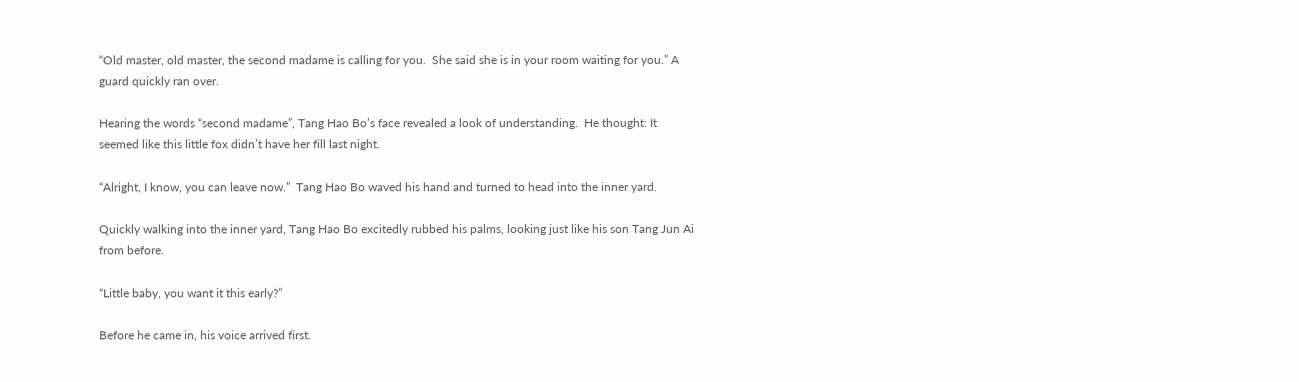“Old master, old master, the second madame is calling for you.  She said she is in your room waiting for you.” A guard quickly ran over.

Hearing the words “second madame”, Tang Hao Bo’s face revealed a look of understanding.  He thought: It seemed like this little fox didn’t have her fill last night.

“Alright, I know, you can leave now.”  Tang Hao Bo waved his hand and turned to head into the inner yard.

Quickly walking into the inner yard, Tang Hao Bo excitedly rubbed his palms, looking just like his son Tang Jun Ai from before.

“Little baby, you want it this early?”

Before he came in, his voice arrived first.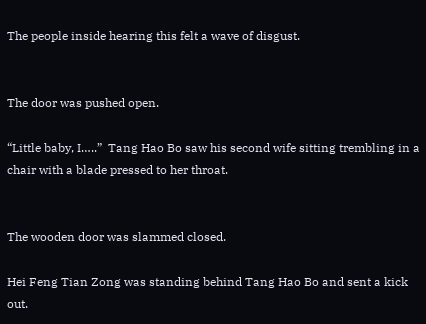The people inside hearing this felt a wave of disgust.


The door was pushed open.

“Little baby, I…..”  Tang Hao Bo saw his second wife sitting trembling in a chair with a blade pressed to her throat.


The wooden door was slammed closed.

Hei Feng Tian Zong was standing behind Tang Hao Bo and sent a kick out.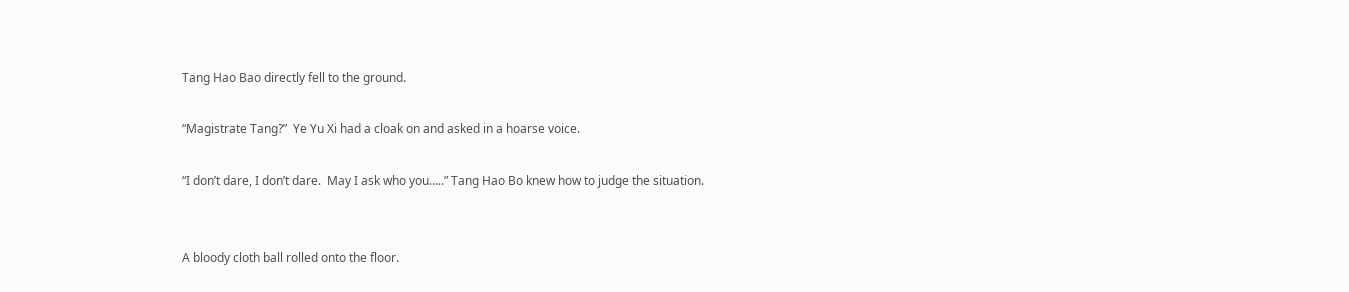Tang Hao Bao directly fell to the ground.

“Magistrate Tang?”  Ye Yu Xi had a cloak on and asked in a hoarse voice.

“I don’t dare, I don’t dare.  May I ask who you…..” Tang Hao Bo knew how to judge the situation.


A bloody cloth ball rolled onto the floor.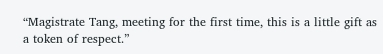“Magistrate Tang, meeting for the first time, this is a little gift as a token of respect.”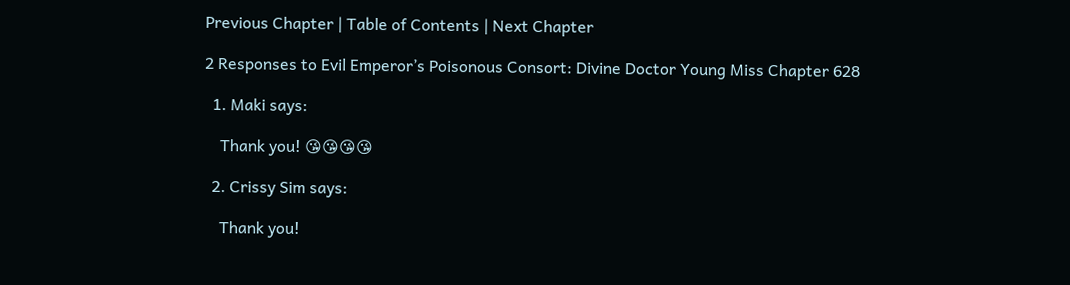Previous Chapter | Table of Contents | Next Chapter

2 Responses to Evil Emperor’s Poisonous Consort: Divine Doctor Young Miss Chapter 628

  1. Maki says:

    Thank you! 😘😘😘😘

  2. Crissy Sim says:

    Thank you!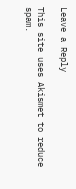Leave a Reply

This site uses Akismet to reduce spam.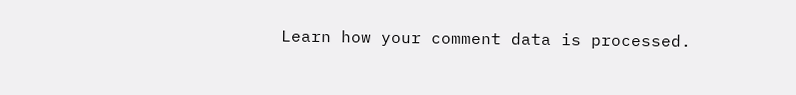Learn how your comment data is processed.